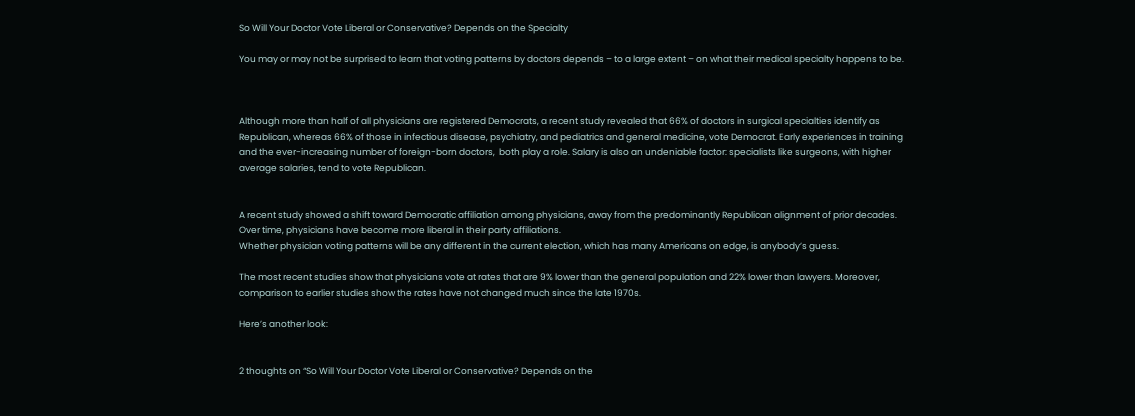So Will Your Doctor Vote Liberal or Conservative? Depends on the Specialty

You may or may not be surprised to learn that voting patterns by doctors depends – to a large extent – on what their medical specialty happens to be.



Although more than half of all physicians are registered Democrats, a recent study revealed that 66% of doctors in surgical specialties identify as Republican, whereas 66% of those in infectious disease, psychiatry, and pediatrics and general medicine, vote Democrat. Early experiences in training and the ever-increasing number of foreign-born doctors,  both play a role. Salary is also an undeniable factor: specialists like surgeons, with higher average salaries, tend to vote Republican.


A recent study showed a shift toward Democratic affiliation among physicians, away from the predominantly Republican alignment of prior decades. Over time, physicians have become more liberal in their party affiliations.
Whether physician voting patterns will be any different in the current election, which has many Americans on edge, is anybody’s guess.

The most recent studies show that physicians vote at rates that are 9% lower than the general population and 22% lower than lawyers. Moreover, comparison to earlier studies show the rates have not changed much since the late 1970s.

Here’s another look:


2 thoughts on “So Will Your Doctor Vote Liberal or Conservative? Depends on the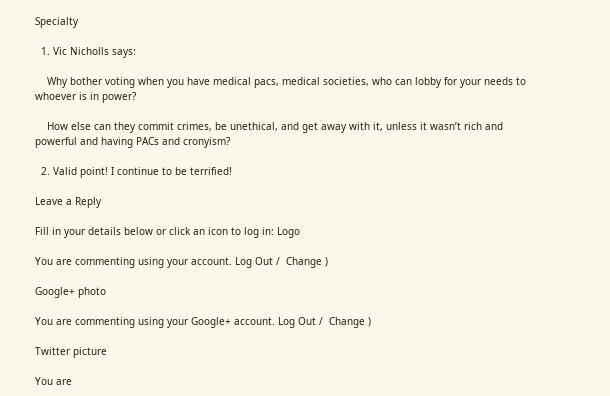Specialty

  1. Vic Nicholls says:

    Why bother voting when you have medical pacs, medical societies, who can lobby for your needs to whoever is in power?

    How else can they commit crimes, be unethical, and get away with it, unless it wasn’t rich and powerful and having PACs and cronyism?

  2. Valid point! I continue to be terrified!

Leave a Reply

Fill in your details below or click an icon to log in: Logo

You are commenting using your account. Log Out /  Change )

Google+ photo

You are commenting using your Google+ account. Log Out /  Change )

Twitter picture

You are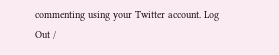commenting using your Twitter account. Log Out /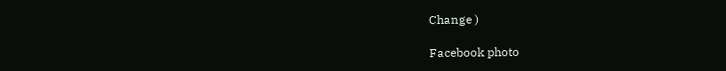Change )

Facebook photo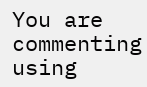You are commenting using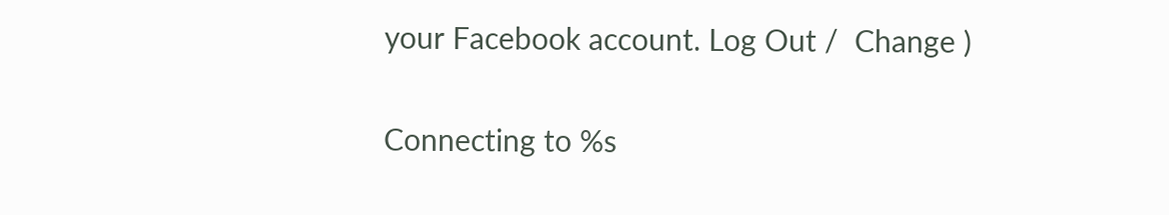your Facebook account. Log Out /  Change )

Connecting to %s